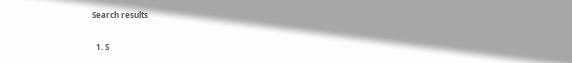Search results

  1. S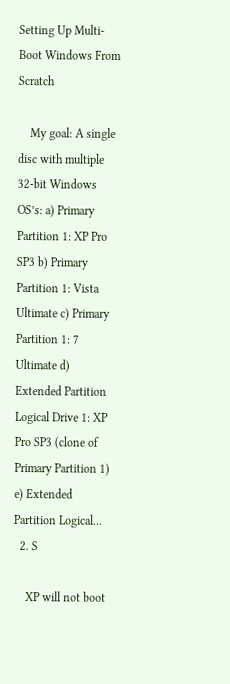Setting Up Multi-Boot Windows From Scratch

    My goal: A single disc with multiple 32-bit Windows OS’s: a) Primary Partition 1: XP Pro SP3 b) Primary Partition 1: Vista Ultimate c) Primary Partition 1: 7 Ultimate d) Extended Partition Logical Drive 1: XP Pro SP3 (clone of Primary Partition 1) e) Extended Partition Logical...
  2. S

    XP will not boot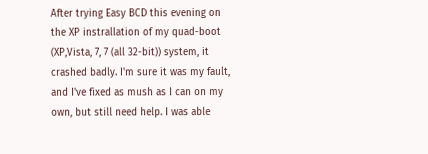After trying Easy BCD this evening on the XP instrallation of my quad-boot (XP,Vista, 7, 7 (all 32-bit)) system, it crashed badly. I'm sure it was my fault, and I've fixed as mush as I can on my own, but still need help. I was able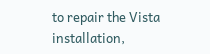to repair the Vista installation,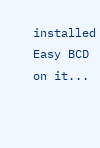installed Easy BCD on it...